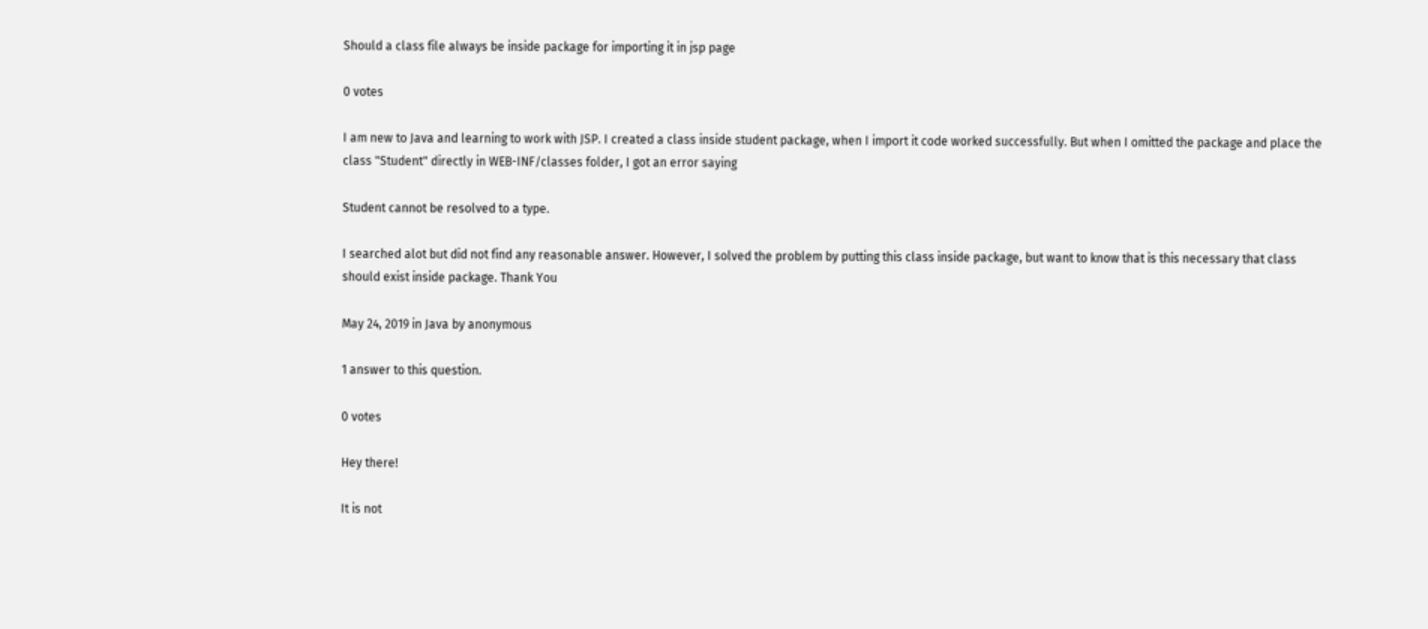Should a class file always be inside package for importing it in jsp page

0 votes

I am new to Java and learning to work with JSP. I created a class inside student package, when I import it code worked successfully. But when I omitted the package and place the class "Student" directly in WEB-INF/classes folder, I got an error saying

Student cannot be resolved to a type.

I searched alot but did not find any reasonable answer. However, I solved the problem by putting this class inside package, but want to know that is this necessary that class should exist inside package. Thank You

May 24, 2019 in Java by anonymous

1 answer to this question.

0 votes

Hey there!

It is not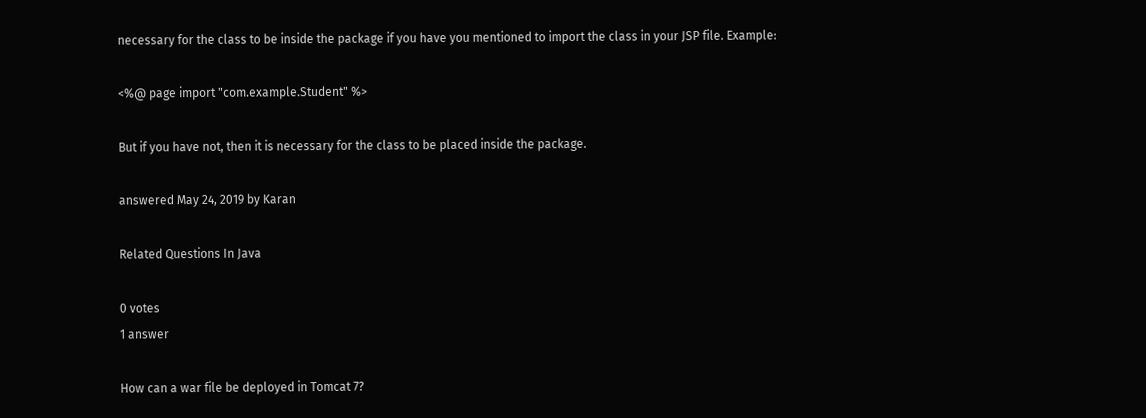necessary for the class to be inside the package if you have you mentioned to import the class in your JSP file. Example:

<%@ page import "com.example.Student" %>

But if you have not, then it is necessary for the class to be placed inside the package.

answered May 24, 2019 by Karan

Related Questions In Java

0 votes
1 answer

How can a war file be deployed in Tomcat 7?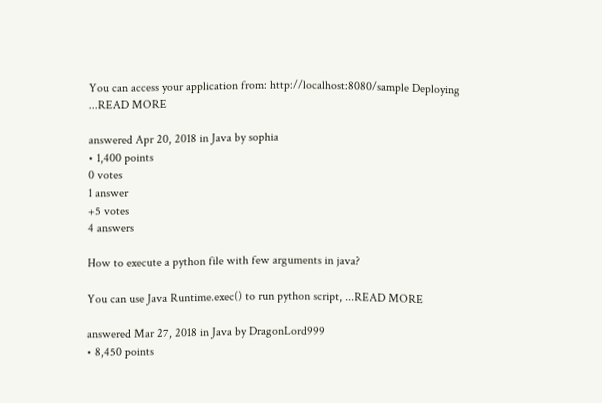You can access your application from: http://localhost:8080/sample Deploying ...READ MORE

answered Apr 20, 2018 in Java by sophia
• 1,400 points
0 votes
1 answer
+5 votes
4 answers

How to execute a python file with few arguments in java?

You can use Java Runtime.exec() to run python script, ...READ MORE

answered Mar 27, 2018 in Java by DragonLord999
• 8,450 points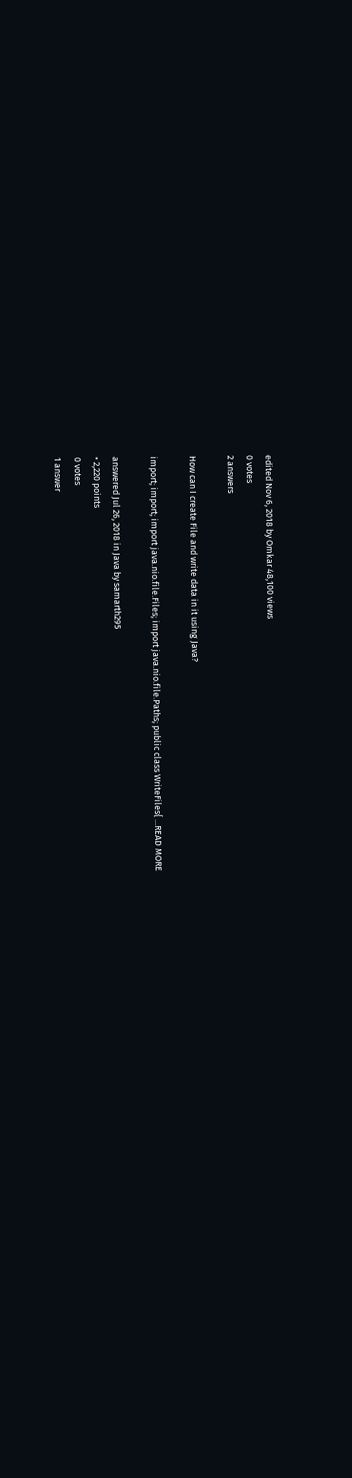edited Nov 6, 2018 by Omkar 48,100 views
0 votes
2 answers

How can I create File and write data in it using Java?

import; import; import java.nio.file.Files; import java.nio.file.Paths; public class WriteFiles{ ...READ MORE

answered Jul 26, 2018 in Java by samarth295
• 2,220 points
0 votes
1 answer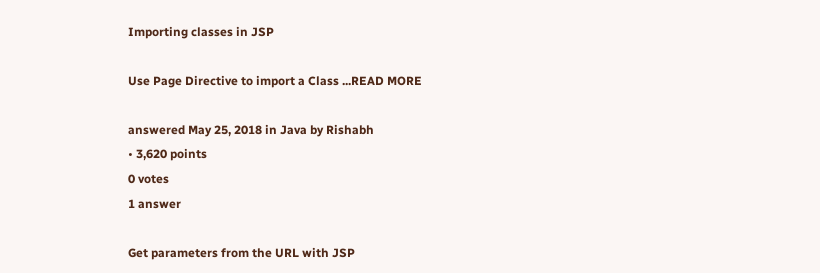Importing classes in JSP

Use Page Directive to import a Class ...READ MORE

answered May 25, 2018 in Java by Rishabh
• 3,620 points
0 votes
1 answer

Get parameters from the URL with JSP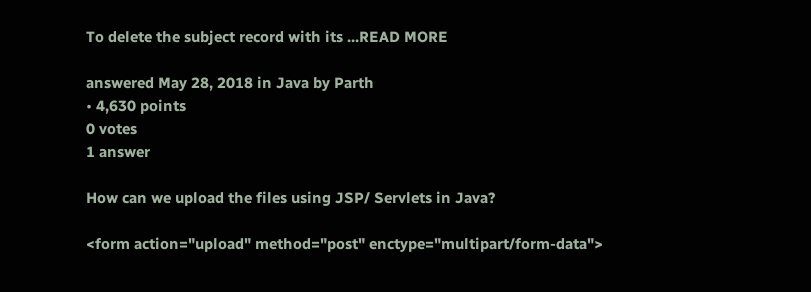To delete the subject record with its ...READ MORE

answered May 28, 2018 in Java by Parth
• 4,630 points
0 votes
1 answer

How can we upload the files using JSP/ Servlets in Java?

<form action="upload" method="post" enctype="multipart/form-data">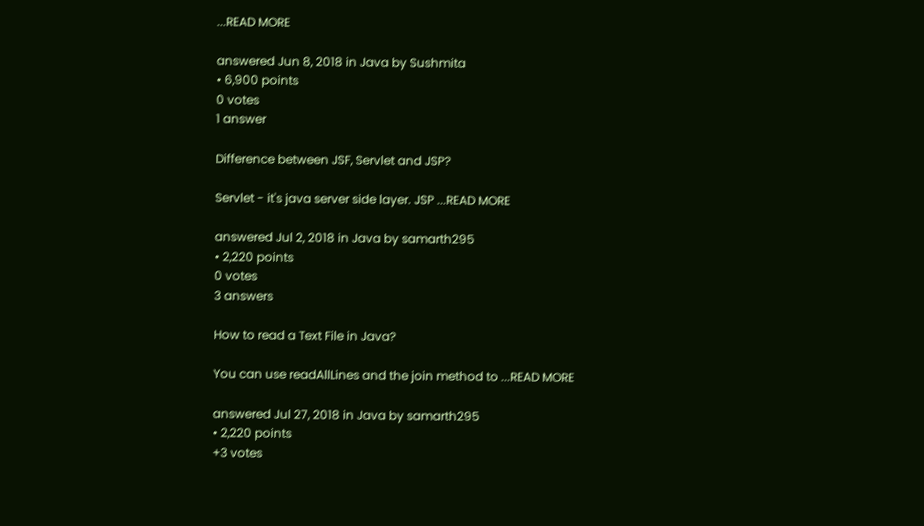...READ MORE

answered Jun 8, 2018 in Java by Sushmita
• 6,900 points
0 votes
1 answer

Difference between JSF, Servlet and JSP?

Servlet - it's java server side layer. JSP ...READ MORE

answered Jul 2, 2018 in Java by samarth295
• 2,220 points
0 votes
3 answers

How to read a Text File in Java?

You can use readAllLines and the join method to ...READ MORE

answered Jul 27, 2018 in Java by samarth295
• 2,220 points
+3 votes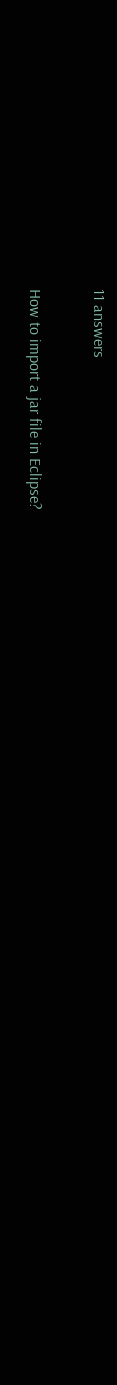11 answers

How to import a jar file in Eclipse?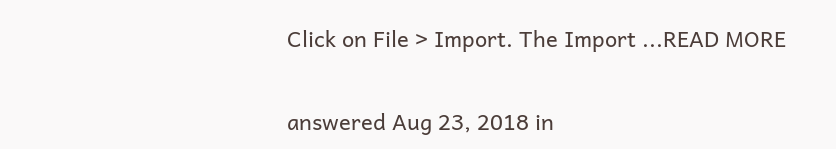Click on File > Import. The Import ...READ MORE

answered Aug 23, 2018 in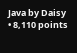Java by Daisy
• 8,110 points